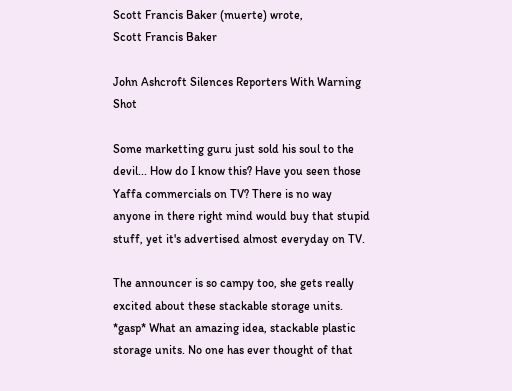Scott Francis Baker (muerte) wrote,
Scott Francis Baker

John Ashcroft Silences Reporters With Warning Shot

Some marketting guru just sold his soul to the devil... How do I know this? Have you seen those Yaffa commercials on TV? There is no way anyone in there right mind would buy that stupid stuff, yet it's advertised almost everyday on TV.

The announcer is so campy too, she gets really excited about these stackable storage units. *gasp* What an amazing idea, stackable plastic storage units. No one has ever thought of that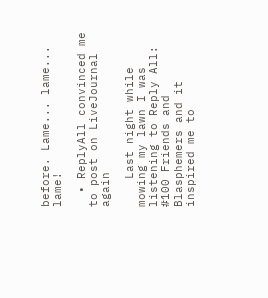before. Lame... lame... lame!

  • ReplyAll convinced me to post on LiveJournal again

    Last night while mowing my lawn I was listening to Reply All: #100 Friends and Blasphemers and it inspired me to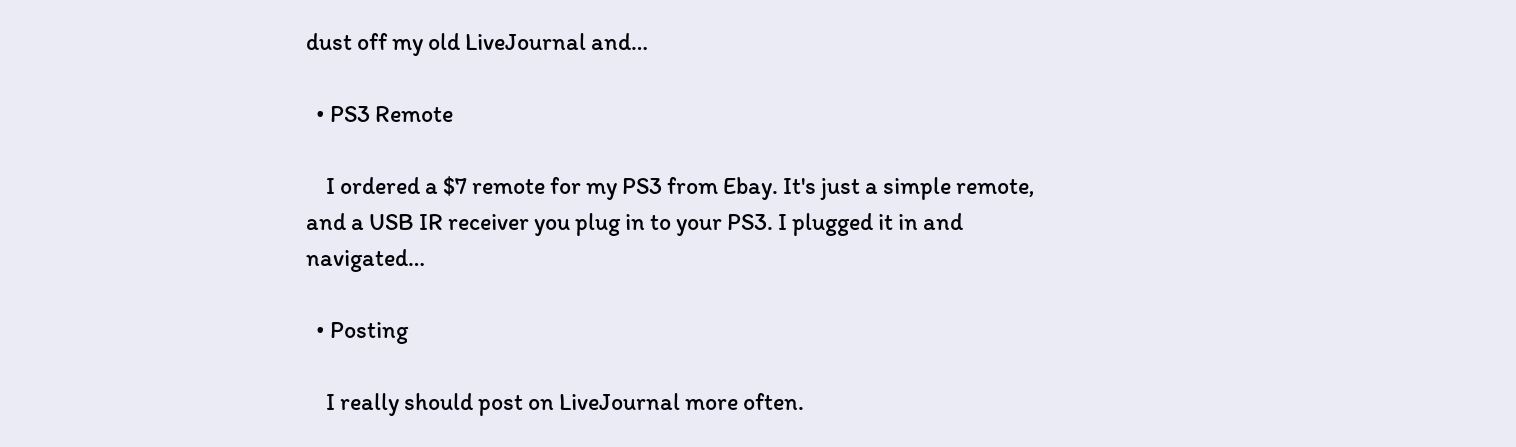dust off my old LiveJournal and…

  • PS3 Remote

    I ordered a $7 remote for my PS3 from Ebay. It's just a simple remote, and a USB IR receiver you plug in to your PS3. I plugged it in and navigated…

  • Posting

    I really should post on LiveJournal more often.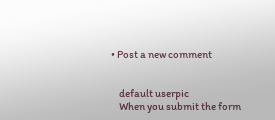• Post a new comment


    default userpic
    When you submit the form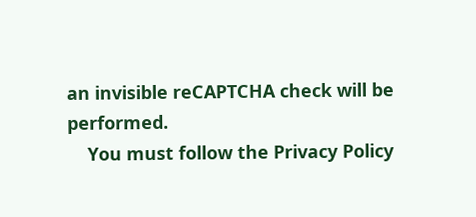an invisible reCAPTCHA check will be performed.
    You must follow the Privacy Policy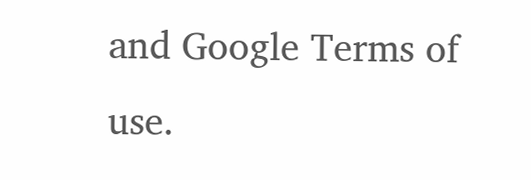and Google Terms of use.